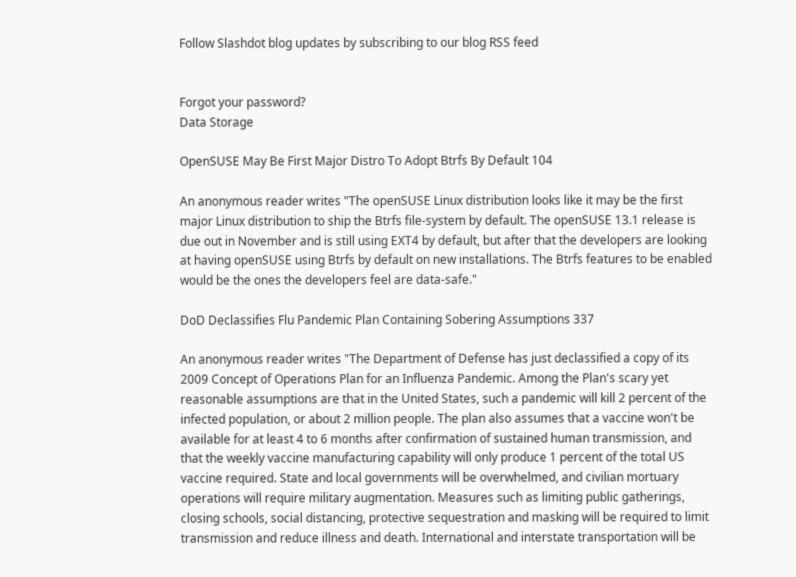Follow Slashdot blog updates by subscribing to our blog RSS feed


Forgot your password?
Data Storage

OpenSUSE May Be First Major Distro To Adopt Btrfs By Default 104

An anonymous reader writes "The openSUSE Linux distribution looks like it may be the first major Linux distribution to ship the Btrfs file-system by default. The openSUSE 13.1 release is due out in November and is still using EXT4 by default, but after that the developers are looking at having openSUSE using Btrfs by default on new installations. The Btrfs features to be enabled would be the ones the developers feel are data-safe."

DoD Declassifies Flu Pandemic Plan Containing Sobering Assumptions 337

An anonymous reader writes "The Department of Defense has just declassified a copy of its 2009 Concept of Operations Plan for an Influenza Pandemic. Among the Plan's scary yet reasonable assumptions are that in the United States, such a pandemic will kill 2 percent of the infected population, or about 2 million people. The plan also assumes that a vaccine won't be available for at least 4 to 6 months after confirmation of sustained human transmission, and that the weekly vaccine manufacturing capability will only produce 1 percent of the total US vaccine required. State and local governments will be overwhelmed, and civilian mortuary operations will require military augmentation. Measures such as limiting public gatherings, closing schools, social distancing, protective sequestration and masking will be required to limit transmission and reduce illness and death. International and interstate transportation will be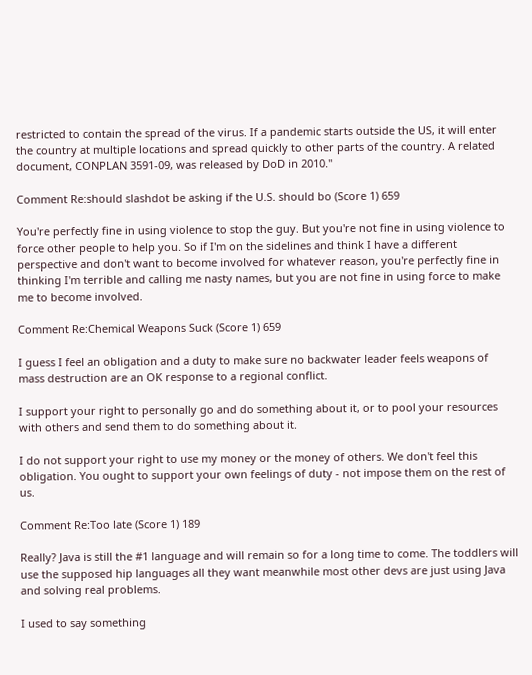restricted to contain the spread of the virus. If a pandemic starts outside the US, it will enter the country at multiple locations and spread quickly to other parts of the country. A related document, CONPLAN 3591-09, was released by DoD in 2010."

Comment Re:should slashdot be asking if the U.S. should bo (Score 1) 659

You're perfectly fine in using violence to stop the guy. But you're not fine in using violence to force other people to help you. So if I'm on the sidelines and think I have a different perspective and don't want to become involved for whatever reason, you're perfectly fine in thinking I'm terrible and calling me nasty names, but you are not fine in using force to make me to become involved.

Comment Re:Chemical Weapons Suck (Score 1) 659

I guess I feel an obligation and a duty to make sure no backwater leader feels weapons of mass destruction are an OK response to a regional conflict.

I support your right to personally go and do something about it, or to pool your resources with others and send them to do something about it.

I do not support your right to use my money or the money of others. We don't feel this obligation. You ought to support your own feelings of duty - not impose them on the rest of us.

Comment Re:Too late (Score 1) 189

Really? Java is still the #1 language and will remain so for a long time to come. The toddlers will use the supposed hip languages all they want meanwhile most other devs are just using Java and solving real problems.

I used to say something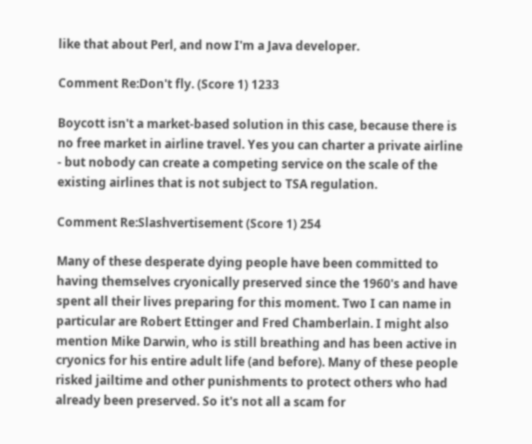like that about Perl, and now I'm a Java developer.

Comment Re:Don't fly. (Score 1) 1233

Boycott isn't a market-based solution in this case, because there is no free market in airline travel. Yes you can charter a private airline - but nobody can create a competing service on the scale of the existing airlines that is not subject to TSA regulation.

Comment Re:Slashvertisement (Score 1) 254

Many of these desperate dying people have been committed to having themselves cryonically preserved since the 1960's and have spent all their lives preparing for this moment. Two I can name in particular are Robert Ettinger and Fred Chamberlain. I might also mention Mike Darwin, who is still breathing and has been active in cryonics for his entire adult life (and before). Many of these people risked jailtime and other punishments to protect others who had already been preserved. So it's not all a scam for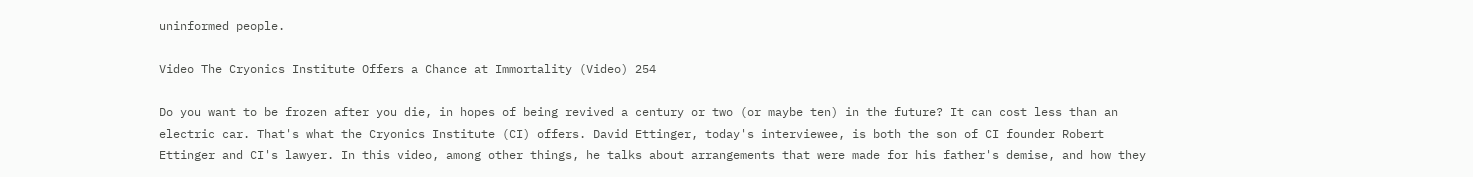uninformed people.

Video The Cryonics Institute Offers a Chance at Immortality (Video) 254

Do you want to be frozen after you die, in hopes of being revived a century or two (or maybe ten) in the future? It can cost less than an electric car. That's what the Cryonics Institute (CI) offers. David Ettinger, today's interviewee, is both the son of CI founder Robert Ettinger and CI's lawyer. In this video, among other things, he talks about arrangements that were made for his father's demise, and how they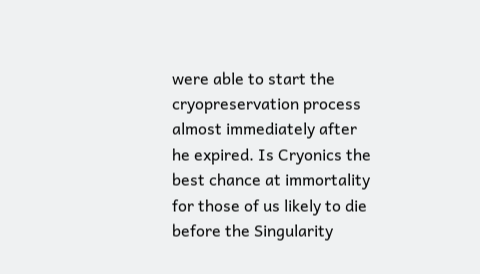were able to start the cryopreservation process almost immediately after he expired. Is Cryonics the best chance at immortality for those of us likely to die before the Singularity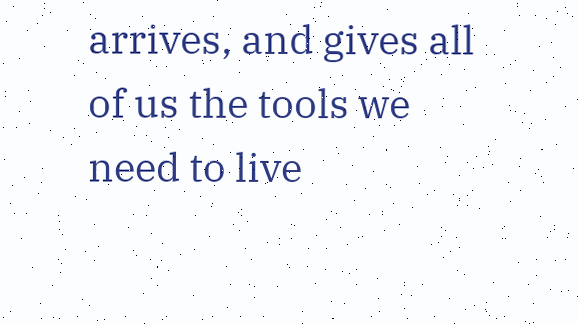arrives, and gives all of us the tools we need to live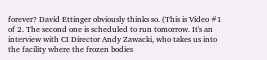forever? David Ettinger obviously thinks so. (This is Video #1 of 2. The second one is scheduled to run tomorrow. It's an interview with CI Director Andy Zawacki, who takes us into the facility where the frozen bodies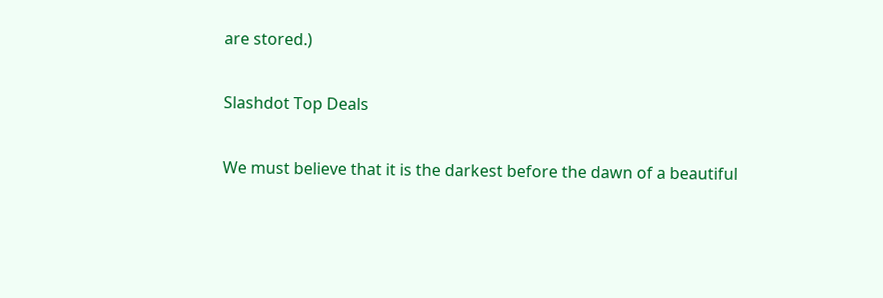are stored.)

Slashdot Top Deals

We must believe that it is the darkest before the dawn of a beautiful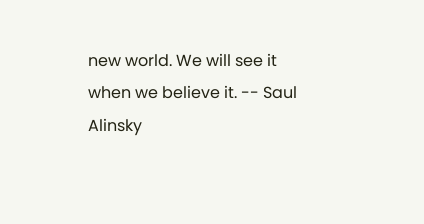new world. We will see it when we believe it. -- Saul Alinsky